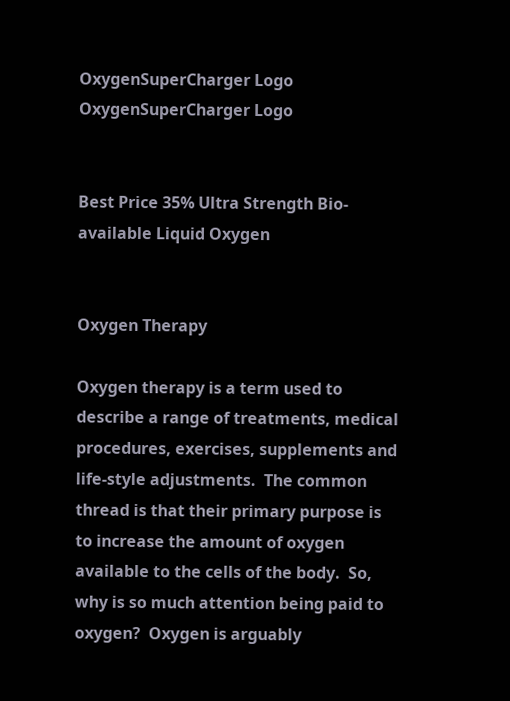OxygenSuperCharger Logo
OxygenSuperCharger Logo


Best Price 35% Ultra Strength Bio-available Liquid Oxygen


Oxygen Therapy

Oxygen therapy is a term used to describe a range of treatments, medical procedures, exercises, supplements and life-style adjustments.  The common thread is that their primary purpose is to increase the amount of oxygen available to the cells of the body.  So, why is so much attention being paid to oxygen?  Oxygen is arguably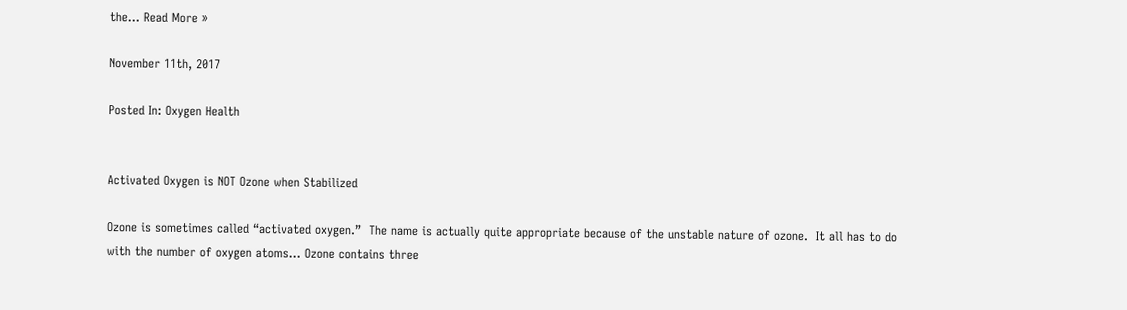the… Read More »

November 11th, 2017

Posted In: Oxygen Health


Activated Oxygen is NOT Ozone when Stabilized

Ozone is sometimes called “activated oxygen.”  The name is actually quite appropriate because of the unstable nature of ozone.  It all has to do with the number of oxygen atoms… Ozone contains three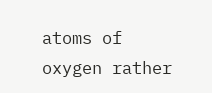atoms of oxygen rather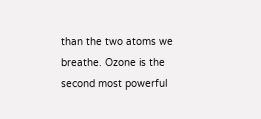than the two atoms we breathe. Ozone is the second most powerful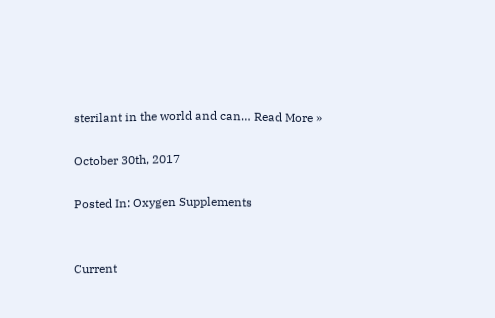sterilant in the world and can… Read More »

October 30th, 2017

Posted In: Oxygen Supplements


Current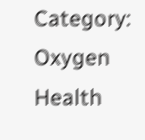Category: Oxygen Health